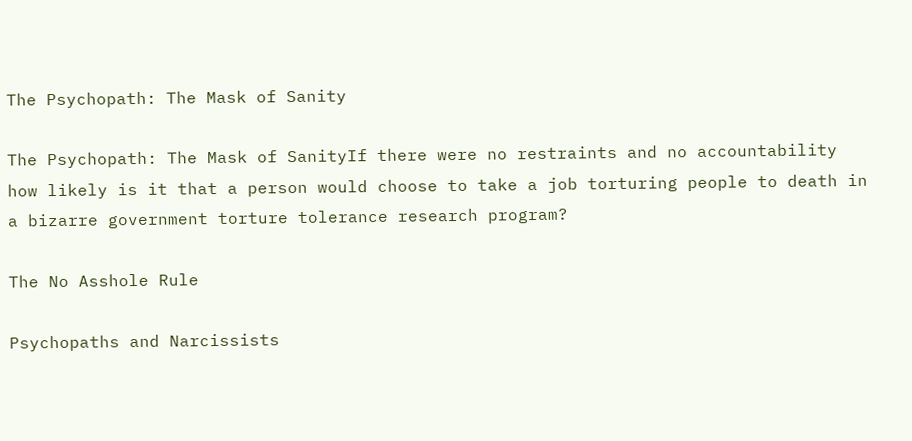The Psychopath: The Mask of Sanity

The Psychopath: The Mask of SanityIf there were no restraints and no accountability  how likely is it that a person would choose to take a job torturing people to death in a bizarre government torture tolerance research program?

The No Asshole Rule

Psychopaths and Narcissists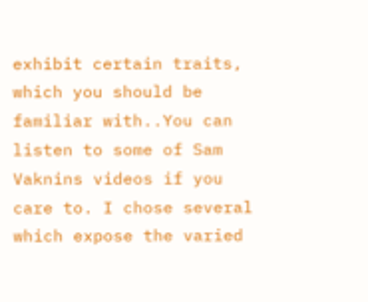exhibit certain traits, which you should be familiar with..You can listen to some of Sam Vaknins videos if you care to. I chose several which expose the varied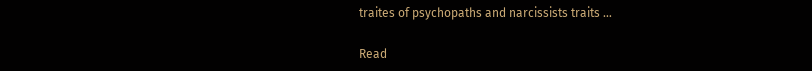traites of psychopaths and narcissists traits …

Read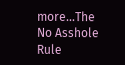more…The No Asshole Rule